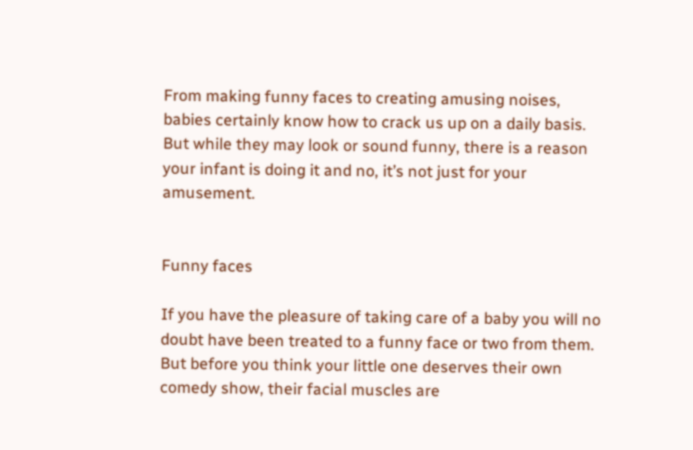From making funny faces to creating amusing noises, babies certainly know how to crack us up on a daily basis. But while they may look or sound funny, there is a reason your infant is doing it and no, it’s not just for your amusement.


Funny faces

If you have the pleasure of taking care of a baby you will no doubt have been treated to a funny face or two from them. But before you think your little one deserves their own comedy show, their facial muscles are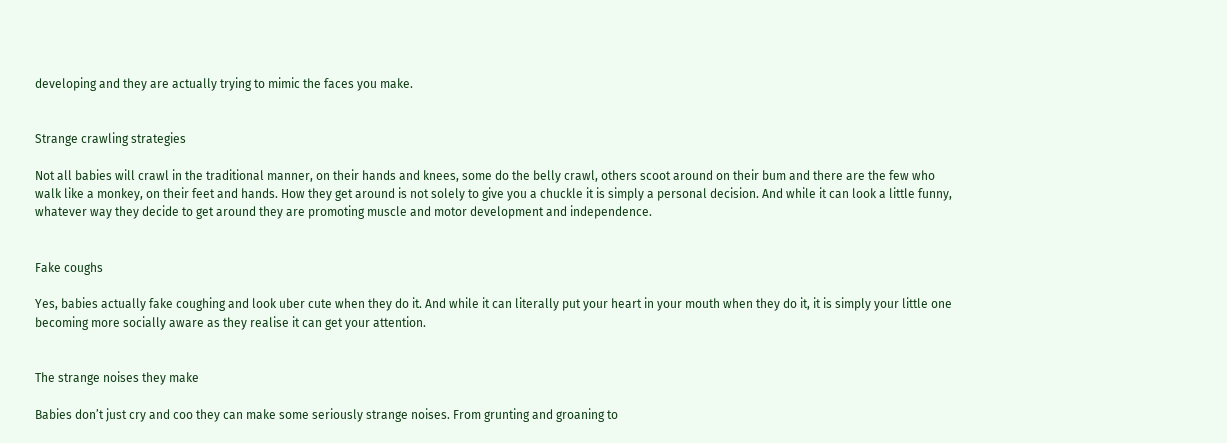developing and they are actually trying to mimic the faces you make.


Strange crawling strategies

Not all babies will crawl in the traditional manner, on their hands and knees, some do the belly crawl, others scoot around on their bum and there are the few who walk like a monkey, on their feet and hands. How they get around is not solely to give you a chuckle it is simply a personal decision. And while it can look a little funny, whatever way they decide to get around they are promoting muscle and motor development and independence.


Fake coughs

Yes, babies actually fake coughing and look uber cute when they do it. And while it can literally put your heart in your mouth when they do it, it is simply your little one becoming more socially aware as they realise it can get your attention.


The strange noises they make

Babies don’t just cry and coo they can make some seriously strange noises. From grunting and groaning to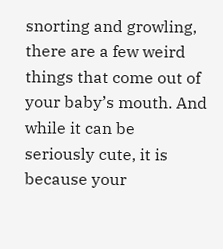snorting and growling, there are a few weird things that come out of your baby’s mouth. And while it can be seriously cute, it is because your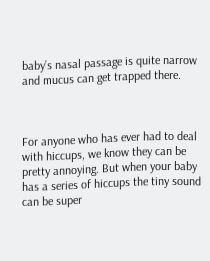baby’s nasal passage is quite narrow and mucus can get trapped there.



For anyone who has ever had to deal with hiccups, we know they can be pretty annoying. But when your baby has a series of hiccups the tiny sound can be super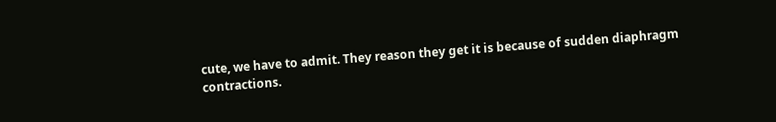cute, we have to admit. They reason they get it is because of sudden diaphragm contractions.